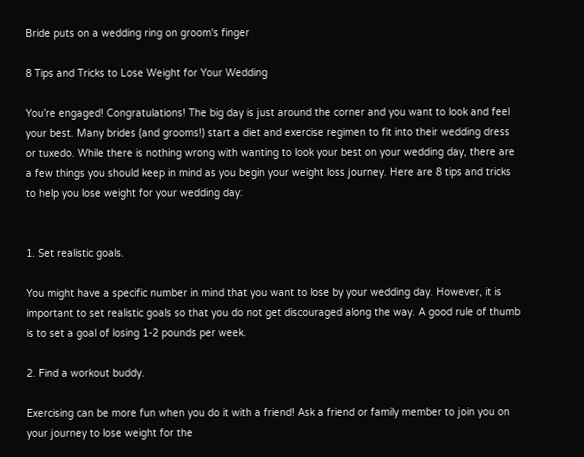Bride puts on a wedding ring on groom's finger

8 Tips and Tricks to Lose Weight for Your Wedding

You’re engaged! Congratulations! The big day is just around the corner and you want to look and feel your best. Many brides (and grooms!) start a diet and exercise regimen to fit into their wedding dress or tuxedo. While there is nothing wrong with wanting to look your best on your wedding day, there are a few things you should keep in mind as you begin your weight loss journey. Here are 8 tips and tricks to help you lose weight for your wedding day:


1. Set realistic goals.

You might have a specific number in mind that you want to lose by your wedding day. However, it is important to set realistic goals so that you do not get discouraged along the way. A good rule of thumb is to set a goal of losing 1-2 pounds per week.

2. Find a workout buddy.

Exercising can be more fun when you do it with a friend! Ask a friend or family member to join you on your journey to lose weight for the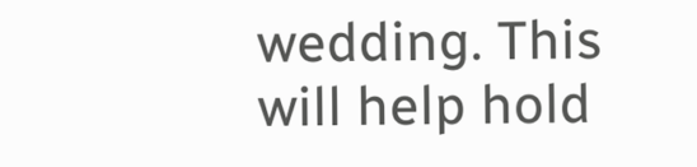wedding. This will help hold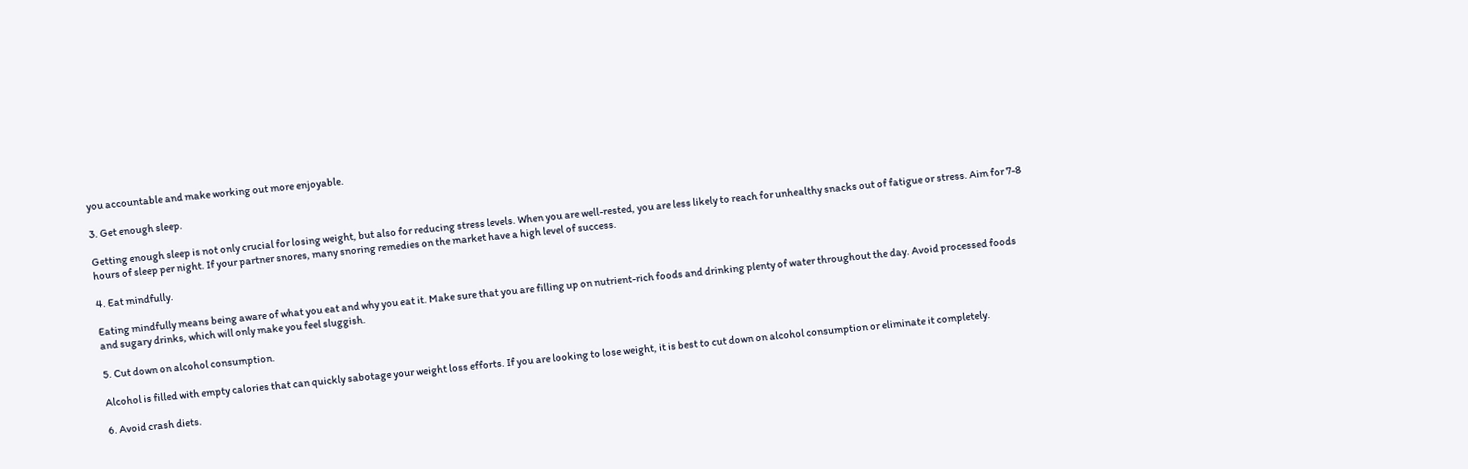you accountable and make working out more enjoyable.

3. Get enough sleep.

Getting enough sleep is not only crucial for losing weight, but also for reducing stress levels. When you are well-rested, you are less likely to reach for unhealthy snacks out of fatigue or stress. Aim for 7-8 hours of sleep per night. If your partner snores, many snoring remedies on the market have a high level of success.

4. Eat mindfully.

Eating mindfully means being aware of what you eat and why you eat it. Make sure that you are filling up on nutrient-rich foods and drinking plenty of water throughout the day. Avoid processed foods and sugary drinks, which will only make you feel sluggish.

5. Cut down on alcohol consumption.

Alcohol is filled with empty calories that can quickly sabotage your weight loss efforts. If you are looking to lose weight, it is best to cut down on alcohol consumption or eliminate it completely.

6. Avoid crash diets.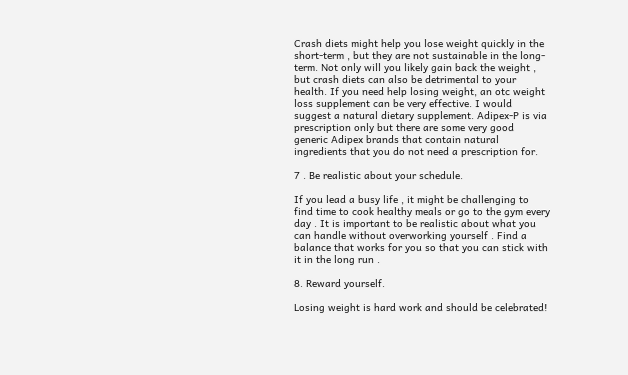Crash diets might help you lose weight quickly in the short-term , but they are not sustainable in the long-term. Not only will you likely gain back the weight , but crash diets can also be detrimental to your health. If you need help losing weight, an otc weight loss supplement can be very effective. I would suggest a natural dietary supplement. Adipex-P is via prescription only but there are some very good generic Adipex brands that contain natural ingredients that you do not need a prescription for.

7 . Be realistic about your schedule.

If you lead a busy life , it might be challenging to find time to cook healthy meals or go to the gym every day . It is important to be realistic about what you can handle without overworking yourself . Find a balance that works for you so that you can stick with it in the long run .

8. Reward yourself.

Losing weight is hard work and should be celebrated!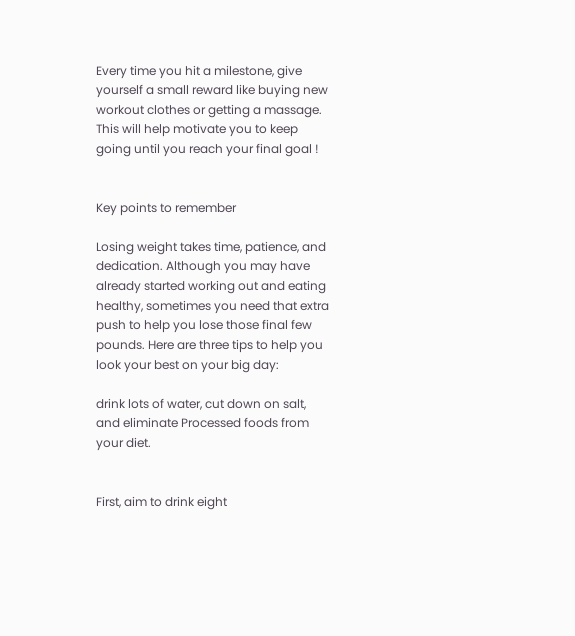Every time you hit a milestone, give yourself a small reward like buying new workout clothes or getting a massage. This will help motivate you to keep going until you reach your final goal !


Key points to remember

Losing weight takes time, patience, and dedication. Although you may have already started working out and eating healthy, sometimes you need that extra push to help you lose those final few pounds. Here are three tips to help you look your best on your big day:

drink lots of water, cut down on salt, and eliminate Processed foods from your diet.


First, aim to drink eight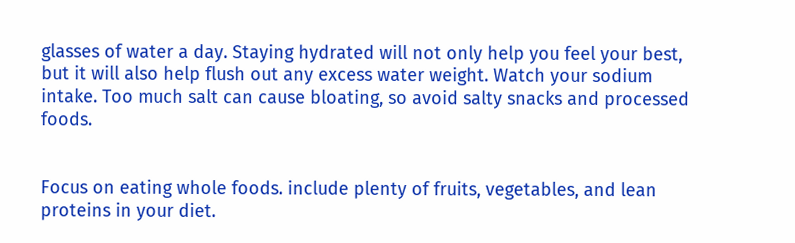glasses of water a day. Staying hydrated will not only help you feel your best, but it will also help flush out any excess water weight. Watch your sodium intake. Too much salt can cause bloating, so avoid salty snacks and processed foods.


Focus on eating whole foods. include plenty of fruits, vegetables, and lean proteins in your diet.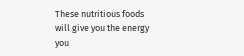These nutritious foods will give you the energy you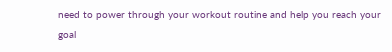need to power through your workout routine and help you reach your goal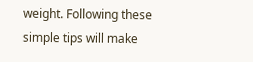weight. Following these simple tips will make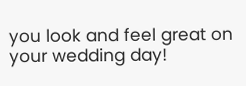you look and feel great on your wedding day!